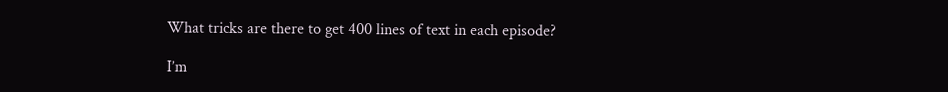What tricks are there to get 400 lines of text in each episode?

I’m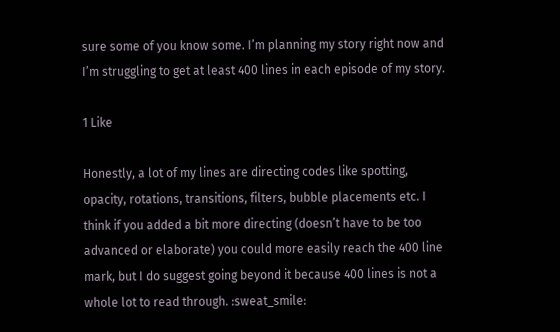sure some of you know some. I’m planning my story right now and I’m struggling to get at least 400 lines in each episode of my story.

1 Like

Honestly, a lot of my lines are directing codes like spotting, opacity, rotations, transitions, filters, bubble placements etc. I think if you added a bit more directing (doesn’t have to be too advanced or elaborate) you could more easily reach the 400 line mark, but I do suggest going beyond it because 400 lines is not a whole lot to read through. :sweat_smile: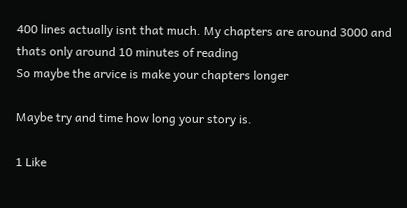400 lines actually isnt that much. My chapters are around 3000 and thats only around 10 minutes of reading
So maybe the arvice is make your chapters longer

Maybe try and time how long your story is.

1 Like